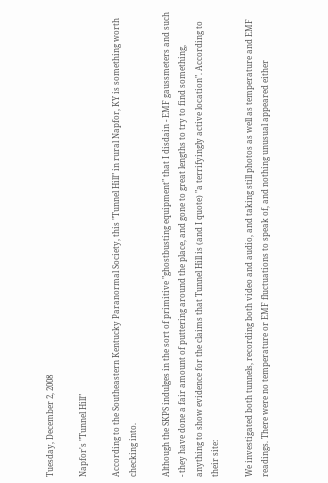Tuesday, December 2, 2008

Napfor's "Tunnel Hill"

According to the Southeastern Kentucky Paranormal Society, this "Tunnel Hill" in rural Napfor, KY is something worth checking into.

Although the SKPS indulges in the sort of primitive "ghostbusting equipment" that I disdain - EMF gaussmeters and such - they have done a fair amount of puttering around the place, and gone to great lengths to try to find something, anything to show evidence for the claims that Tunnel Hill is (and I quote) "a terrifyingly active location". According to their site:

We investigated both tunnels, recording both video and audio, and taking still photos as well as temperature and EMF readings. There were no temperature or EMF fluctuations to speak of, and nothing unusual appeared either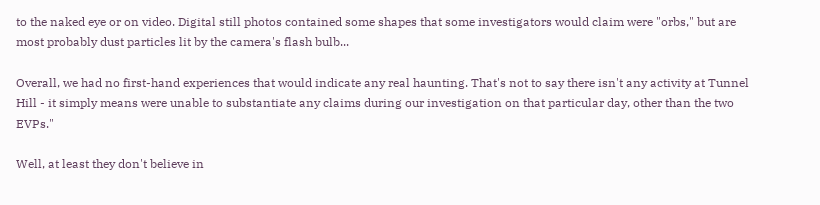to the naked eye or on video. Digital still photos contained some shapes that some investigators would claim were "orbs," but are most probably dust particles lit by the camera's flash bulb...

Overall, we had no first-hand experiences that would indicate any real haunting. That's not to say there isn't any activity at Tunnel Hill - it simply means were unable to substantiate any claims during our investigation on that particular day, other than the two EVPs."

Well, at least they don't believe in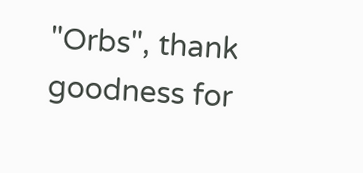"Orbs", thank goodness for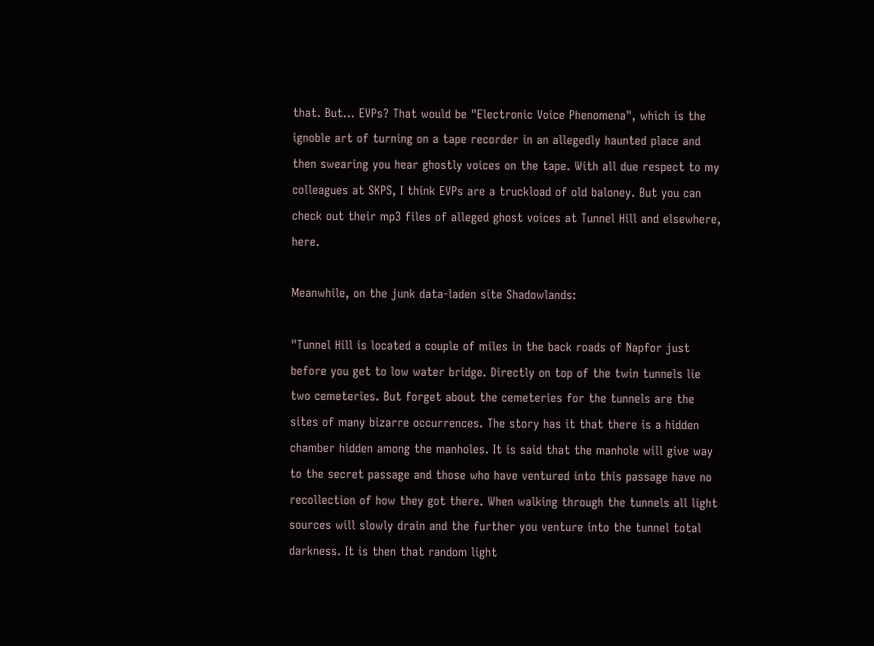that. But... EVPs? That would be "Electronic Voice Phenomena", which is the ignoble art of turning on a tape recorder in an allegedly haunted place and then swearing you hear ghostly voices on the tape. With all due respect to my colleagues at SKPS, I think EVPs are a truckload of old baloney. But you can check out their mp3 files of alleged ghost voices at Tunnel Hill and elsewhere, here.

Meanwhile, on the junk data-laden site Shadowlands:

"Tunnel Hill is located a couple of miles in the back roads of Napfor just before you get to low water bridge. Directly on top of the twin tunnels lie two cemeteries. But forget about the cemeteries for the tunnels are the sites of many bizarre occurrences. The story has it that there is a hidden chamber hidden among the manholes. It is said that the manhole will give way to the secret passage and those who have ventured into this passage have no recollection of how they got there. When walking through the tunnels all light sources will slowly drain and the further you venture into the tunnel total darkness. It is then that random light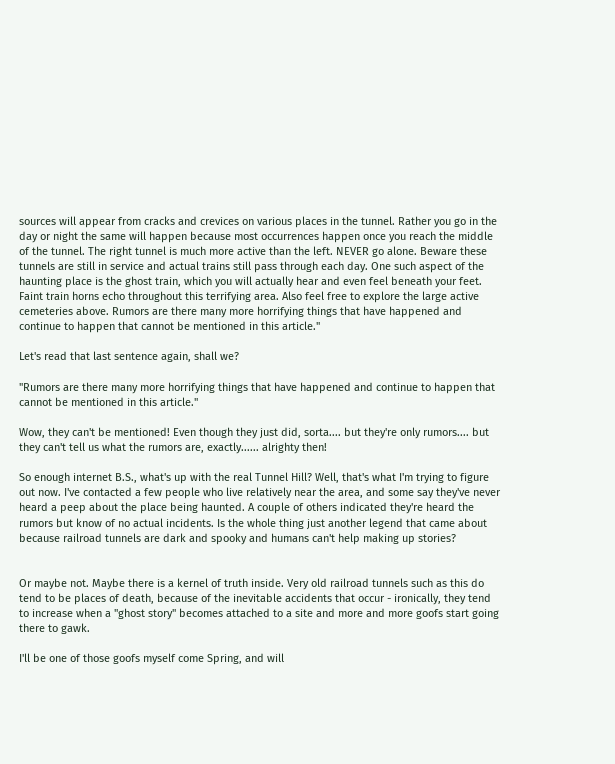sources will appear from cracks and crevices on various places in the tunnel. Rather you go in the day or night the same will happen because most occurrences happen once you reach the middle of the tunnel. The right tunnel is much more active than the left. NEVER go alone. Beware these tunnels are still in service and actual trains still pass through each day. One such aspect of the haunting place is the ghost train, which you will actually hear and even feel beneath your feet. Faint train horns echo throughout this terrifying area. Also feel free to explore the large active cemeteries above. Rumors are there many more horrifying things that have happened and continue to happen that cannot be mentioned in this article."

Let's read that last sentence again, shall we?

"Rumors are there many more horrifying things that have happened and continue to happen that cannot be mentioned in this article."

Wow, they can't be mentioned! Even though they just did, sorta.... but they're only rumors.... but they can't tell us what the rumors are, exactly...... alrighty then!

So enough internet B.S., what's up with the real Tunnel Hill? Well, that's what I'm trying to figure out now. I've contacted a few people who live relatively near the area, and some say they've never heard a peep about the place being haunted. A couple of others indicated they're heard the rumors but know of no actual incidents. Is the whole thing just another legend that came about because railroad tunnels are dark and spooky and humans can't help making up stories?


Or maybe not. Maybe there is a kernel of truth inside. Very old railroad tunnels such as this do tend to be places of death, because of the inevitable accidents that occur - ironically, they tend to increase when a "ghost story" becomes attached to a site and more and more goofs start going there to gawk.

I'll be one of those goofs myself come Spring, and will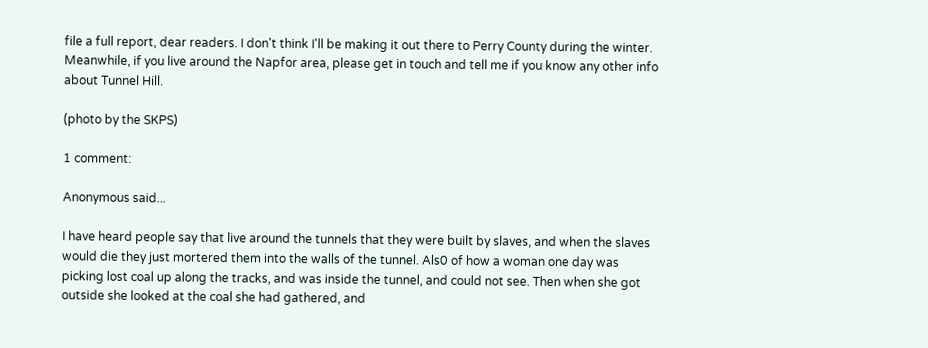file a full report, dear readers. I don't think I'll be making it out there to Perry County during the winter. Meanwhile, if you live around the Napfor area, please get in touch and tell me if you know any other info about Tunnel Hill.

(photo by the SKPS)

1 comment:

Anonymous said...

I have heard people say that live around the tunnels that they were built by slaves, and when the slaves would die they just mortered them into the walls of the tunnel. Als0 of how a woman one day was picking lost coal up along the tracks, and was inside the tunnel, and could not see. Then when she got outside she looked at the coal she had gathered, and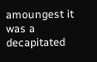amoungest it was a decapitated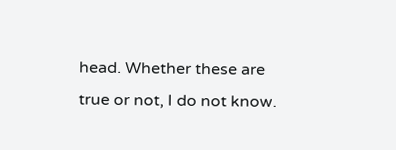head. Whether these are true or not, I do not know.